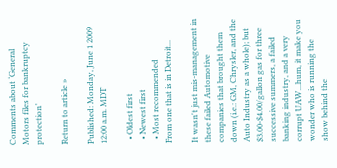Comments about ‘General Motors files for bankruptcy protection’

Return to article »

Published: Monday, June 1 2009 12:00 a.m. MDT

  • Oldest first
  • Newest first
  • Most recommended
From one that is in Detroit...

It wasn't just mis-management in these failed Automotive companies that brought them down (i.e.: GM, Chrysler, and the Auto Industry as a whole); but $3.00-$4.00/gallon gas for three successive summers, a failed banking industry, and a very corrupt UAW...hum, it make you wonder who is running the show behind the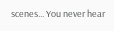scenes... You never hear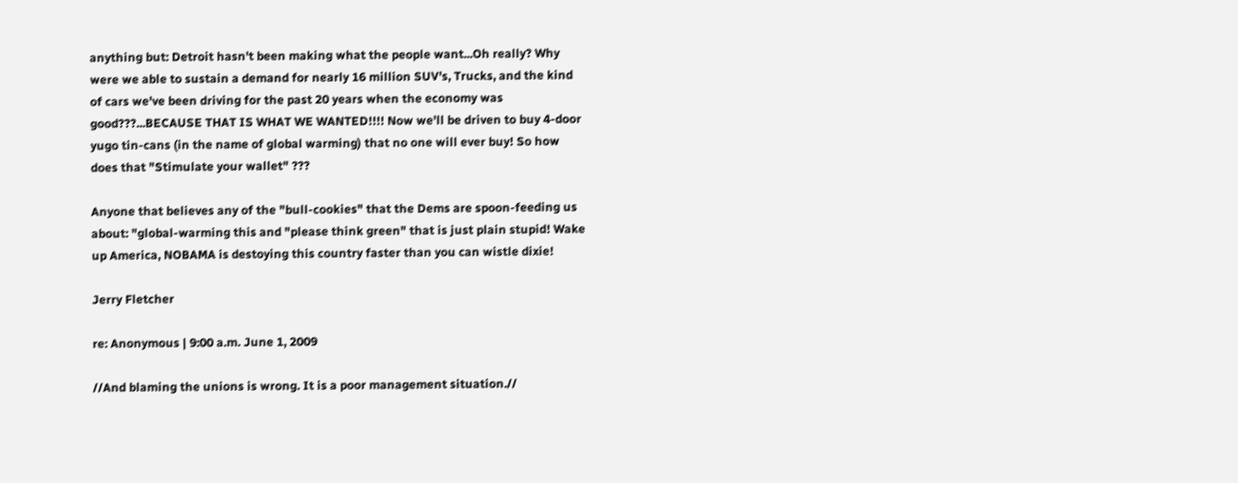anything but: Detroit hasn't been making what the people want...Oh really? Why were we able to sustain a demand for nearly 16 million SUV's, Trucks, and the kind of cars we've been driving for the past 20 years when the economy was good???...BECAUSE THAT IS WHAT WE WANTED!!!! Now we'll be driven to buy 4-door yugo tin-cans (in the name of global warming) that no one will ever buy! So how does that "Stimulate your wallet" ???

Anyone that believes any of the "bull-cookies" that the Dems are spoon-feeding us about: "global-warming this and "please think green" that is just plain stupid! Wake up America, NOBAMA is destoying this country faster than you can wistle dixie!

Jerry Fletcher

re: Anonymous | 9:00 a.m. June 1, 2009

//And blaming the unions is wrong. It is a poor management situation.//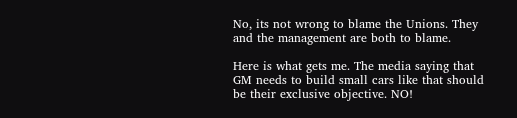No, its not wrong to blame the Unions. They and the management are both to blame.

Here is what gets me. The media saying that GM needs to build small cars like that should be their exclusive objective. NO!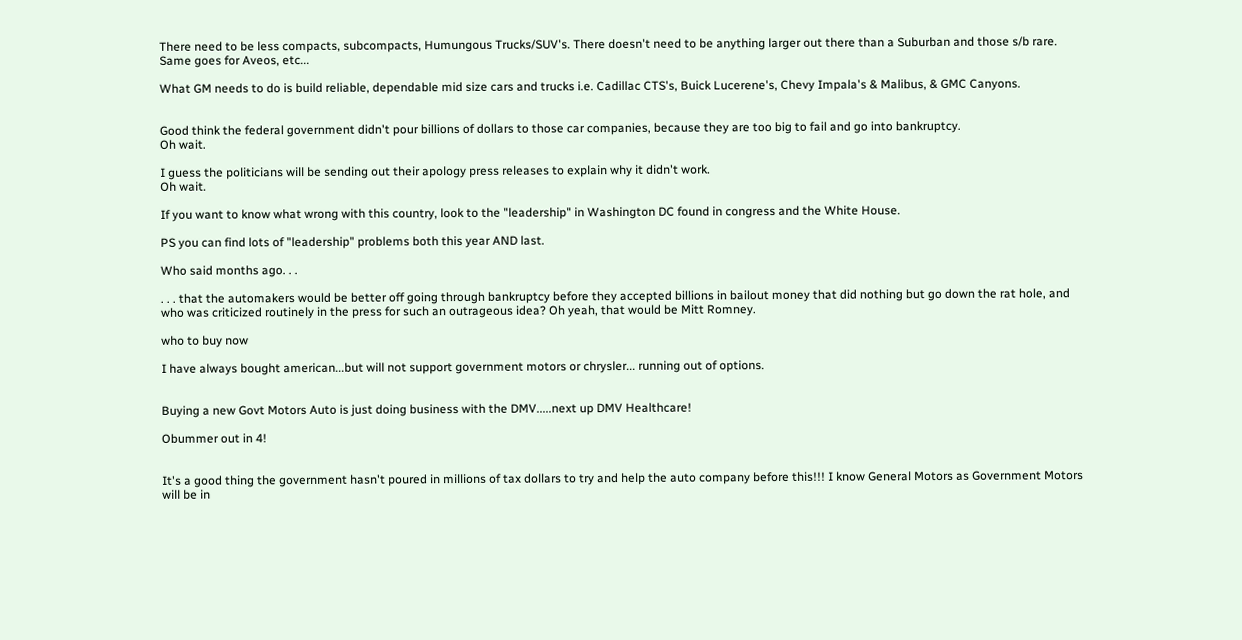There need to be less compacts, subcompacts, Humungous Trucks/SUV's. There doesn't need to be anything larger out there than a Suburban and those s/b rare. Same goes for Aveos, etc...

What GM needs to do is build reliable, dependable mid size cars and trucks i.e. Cadillac CTS's, Buick Lucerene's, Chevy Impala's & Malibus, & GMC Canyons.


Good think the federal government didn't pour billions of dollars to those car companies, because they are too big to fail and go into bankruptcy.
Oh wait.

I guess the politicians will be sending out their apology press releases to explain why it didn't work.
Oh wait.

If you want to know what wrong with this country, look to the "leadership" in Washington DC found in congress and the White House.

PS you can find lots of "leadership" problems both this year AND last.

Who said months ago. . .

. . . that the automakers would be better off going through bankruptcy before they accepted billions in bailout money that did nothing but go down the rat hole, and who was criticized routinely in the press for such an outrageous idea? Oh yeah, that would be Mitt Romney.

who to buy now

I have always bought american...but will not support government motors or chrysler... running out of options.


Buying a new Govt Motors Auto is just doing business with the DMV.....next up DMV Healthcare!

Obummer out in 4!


It's a good thing the government hasn't poured in millions of tax dollars to try and help the auto company before this!!! I know General Motors as Government Motors will be in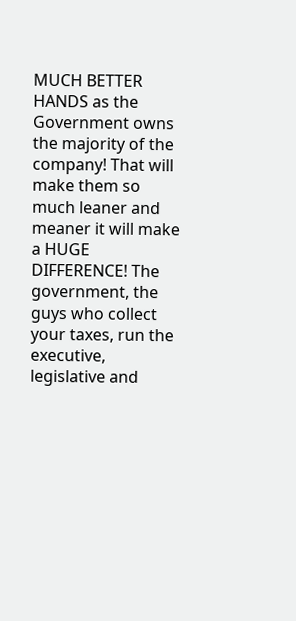MUCH BETTER HANDS as the Government owns the majority of the company! That will make them so much leaner and meaner it will make a HUGE DIFFERENCE! The government, the guys who collect your taxes, run the executive, legislative and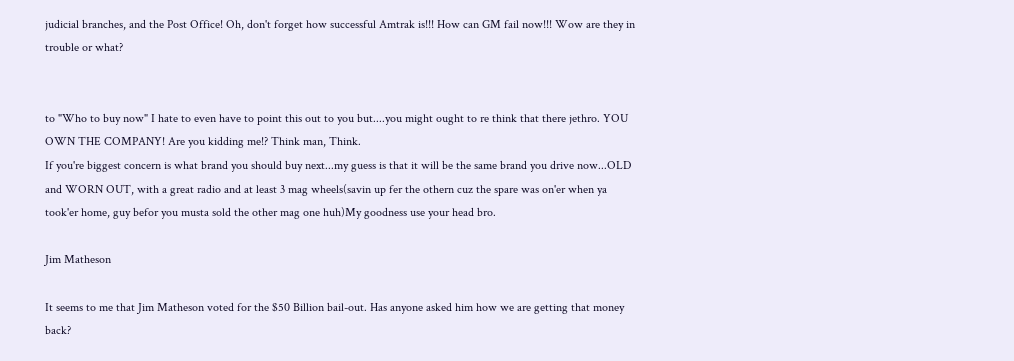judicial branches, and the Post Office! Oh, don't forget how successful Amtrak is!!! How can GM fail now!!! Wow are they in trouble or what?


to "Who to buy now" I hate to even have to point this out to you but....you might ought to re think that there jethro. YOU OWN THE COMPANY! Are you kidding me!? Think man, Think.
If you're biggest concern is what brand you should buy next...my guess is that it will be the same brand you drive now...OLD and WORN OUT, with a great radio and at least 3 mag wheels(savin up fer the othern cuz the spare was on'er when ya took'er home, guy befor you musta sold the other mag one huh)My goodness use your head bro.

Jim Matheson

It seems to me that Jim Matheson voted for the $50 Billion bail-out. Has anyone asked him how we are getting that money back?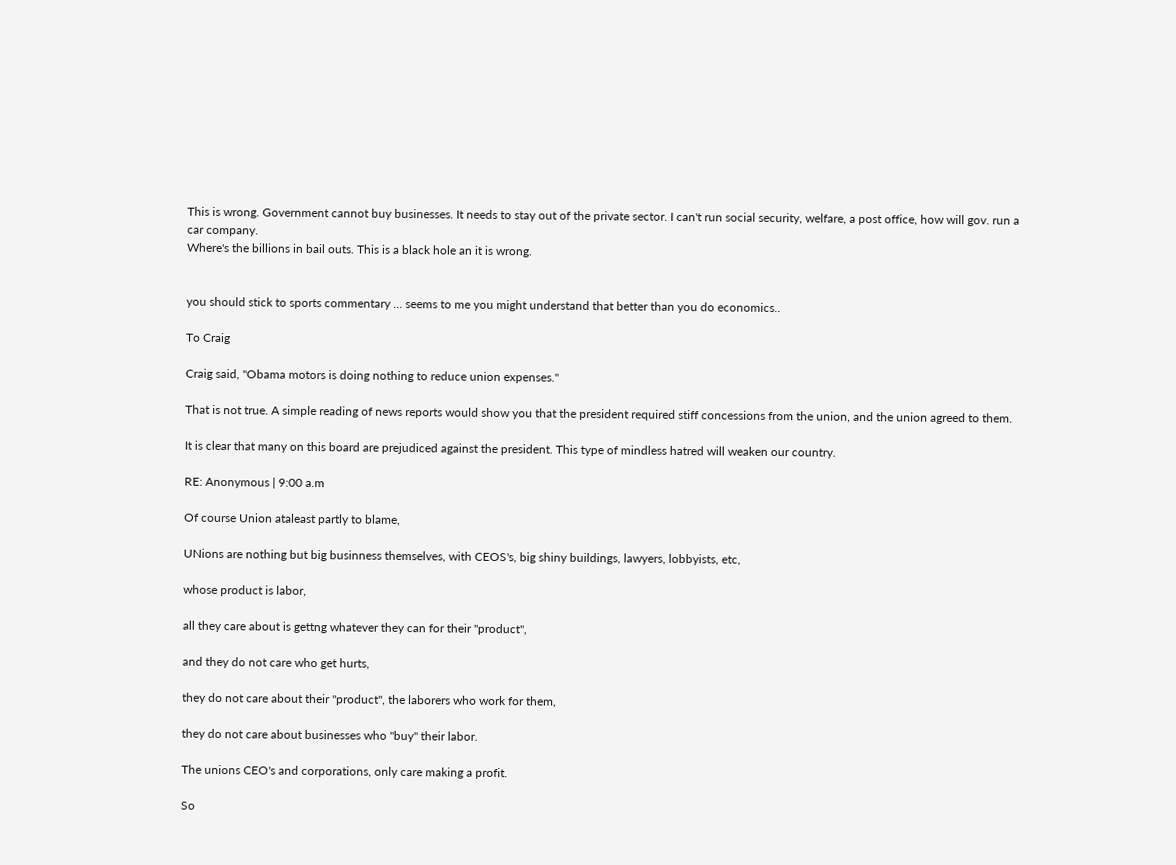This is wrong. Government cannot buy businesses. It needs to stay out of the private sector. I can't run social security, welfare, a post office, how will gov. run a car company.
Where's the billions in bail outs. This is a black hole an it is wrong.


you should stick to sports commentary ... seems to me you might understand that better than you do economics..

To Craig

Craig said, "Obama motors is doing nothing to reduce union expenses."

That is not true. A simple reading of news reports would show you that the president required stiff concessions from the union, and the union agreed to them.

It is clear that many on this board are prejudiced against the president. This type of mindless hatred will weaken our country.

RE: Anonymous | 9:00 a.m

Of course Union ataleast partly to blame,

UNions are nothing but big businness themselves, with CEOS's, big shiny buildings, lawyers, lobbyists, etc,

whose product is labor,

all they care about is gettng whatever they can for their "product",

and they do not care who get hurts,

they do not care about their "product", the laborers who work for them,

they do not care about businesses who "buy" their labor.

The unions CEO's and corporations, only care making a profit.

So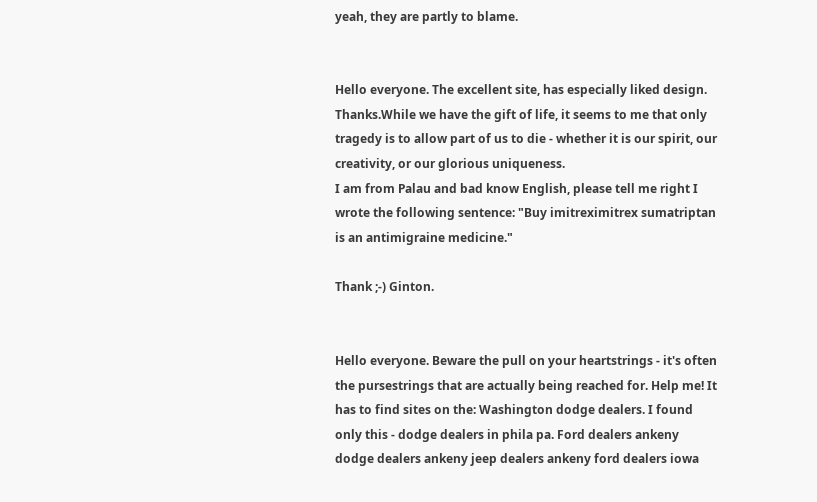yeah, they are partly to blame.


Hello everyone. The excellent site, has especially liked design. Thanks.While we have the gift of life, it seems to me that only tragedy is to allow part of us to die - whether it is our spirit, our creativity, or our glorious uniqueness.
I am from Palau and bad know English, please tell me right I wrote the following sentence: "Buy imitreximitrex sumatriptan is an antimigraine medicine."

Thank ;-) Ginton.


Hello everyone. Beware the pull on your heartstrings - it's often the pursestrings that are actually being reached for. Help me! It has to find sites on the: Washington dodge dealers. I found only this - dodge dealers in phila pa. Ford dealers ankeny dodge dealers ankeny jeep dealers ankeny ford dealers iowa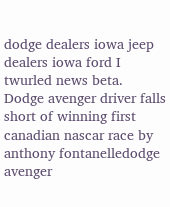dodge dealers iowa jeep dealers iowa ford I twurled news beta. Dodge avenger driver falls short of winning first canadian nascar race by anthony fontanelledodge avenger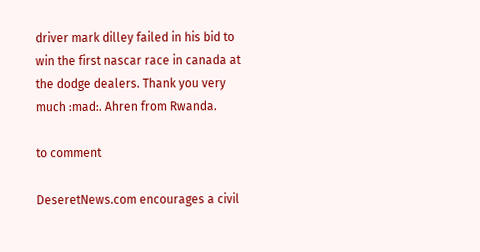driver mark dilley failed in his bid to win the first nascar race in canada at the dodge dealers. Thank you very much :mad:. Ahren from Rwanda.

to comment

DeseretNews.com encourages a civil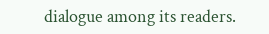dialogue among its readers.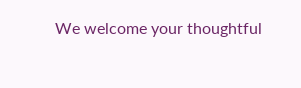We welcome your thoughtful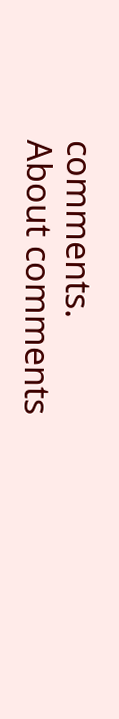comments.
About comments